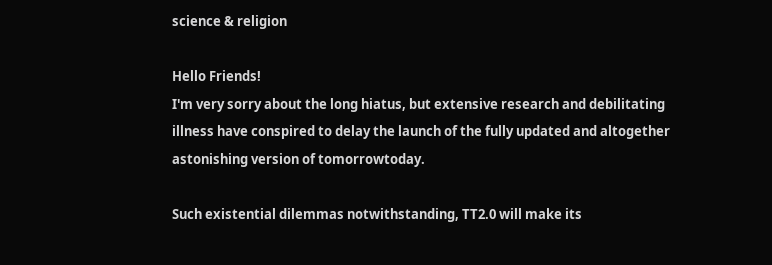science & religion

Hello Friends!
I'm very sorry about the long hiatus, but extensive research and debilitating illness have conspired to delay the launch of the fully updated and altogether astonishing version of tomorrowtoday.

Such existential dilemmas notwithstanding, TT2.0 will make its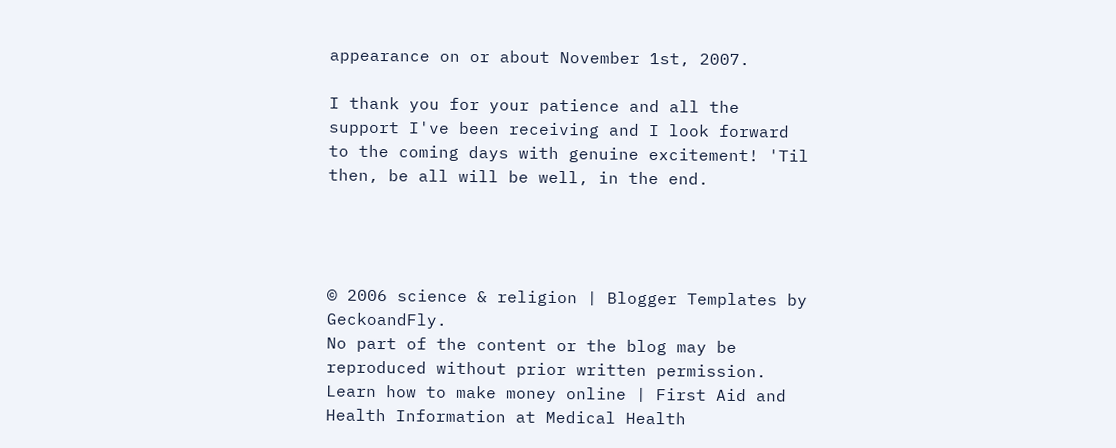appearance on or about November 1st, 2007.

I thank you for your patience and all the support I've been receiving and I look forward to the coming days with genuine excitement! 'Til then, be all will be well, in the end.




© 2006 science & religion | Blogger Templates by GeckoandFly.
No part of the content or the blog may be reproduced without prior written permission.
Learn how to make money online | First Aid and Health Information at Medical Health